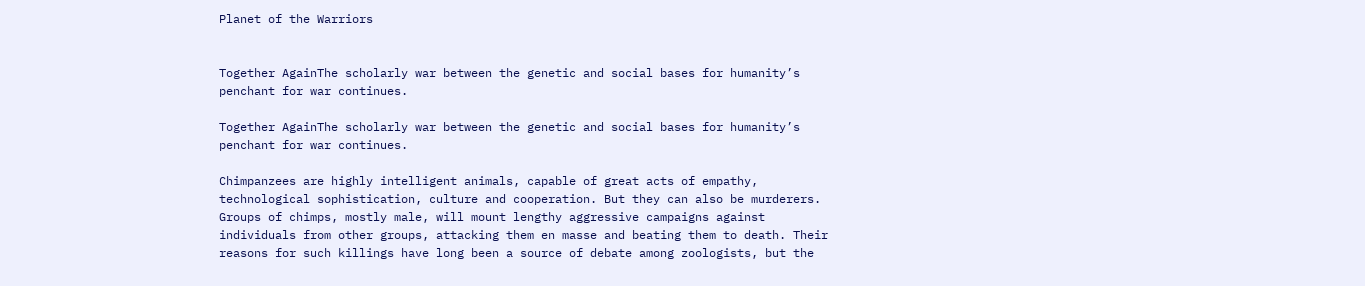Planet of the Warriors


Together AgainThe scholarly war between the genetic and social bases for humanity’s penchant for war continues.

Together AgainThe scholarly war between the genetic and social bases for humanity’s penchant for war continues.

Chimpanzees are highly intelligent animals, capable of great acts of empathy, technological sophistication, culture and cooperation. But they can also be murderers. Groups of chimps, mostly male, will mount lengthy aggressive campaigns against individuals from other groups, attacking them en masse and beating them to death. Their reasons for such killings have long been a source of debate among zoologists, but the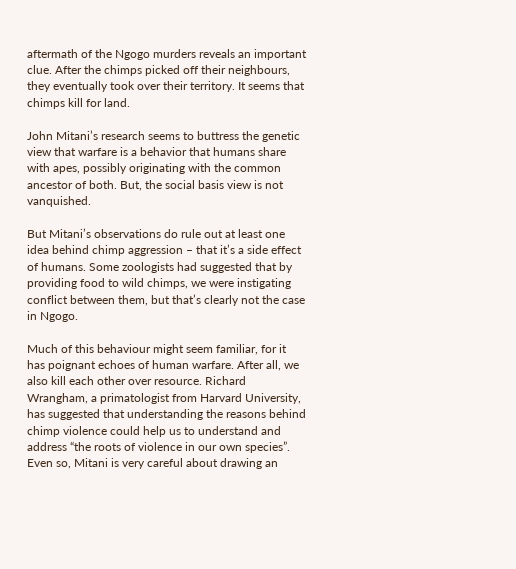aftermath of the Ngogo murders reveals an important clue. After the chimps picked off their neighbours, they eventually took over their territory. It seems that chimps kill for land.

John Mitani’s research seems to buttress the genetic view that warfare is a behavior that humans share with apes, possibly originating with the common ancestor of both. But, the social basis view is not vanquished.

But Mitani’s observations do rule out at least one idea behind chimp aggression – that it’s a side effect of humans. Some zoologists had suggested that by providing food to wild chimps, we were instigating conflict between them, but that’s clearly not the case in Ngogo.

Much of this behaviour might seem familiar, for it has poignant echoes of human warfare. After all, we also kill each other over resource. Richard Wrangham, a primatologist from Harvard University, has suggested that understanding the reasons behind chimp violence could help us to understand and address “the roots of violence in our own species”. Even so, Mitani is very careful about drawing an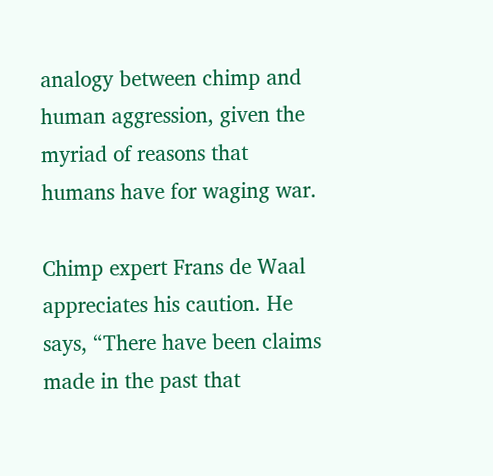analogy between chimp and human aggression, given the myriad of reasons that humans have for waging war.

Chimp expert Frans de Waal appreciates his caution. He says, “There have been claims made in the past that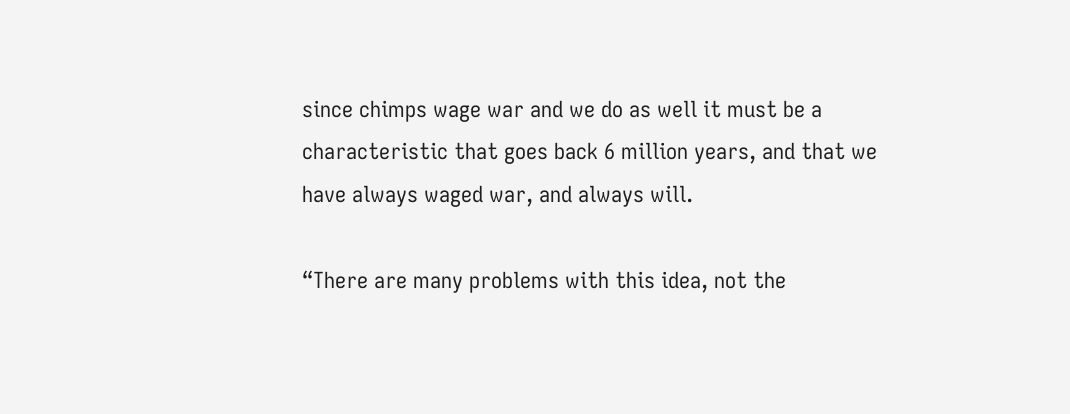since chimps wage war and we do as well it must be a characteristic that goes back 6 million years, and that we have always waged war, and always will.

“There are many problems with this idea, not the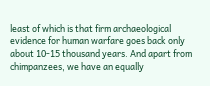least of which is that firm archaeological evidence for human warfare goes back only about 10-15 thousand years. And apart from chimpanzees, we have an equally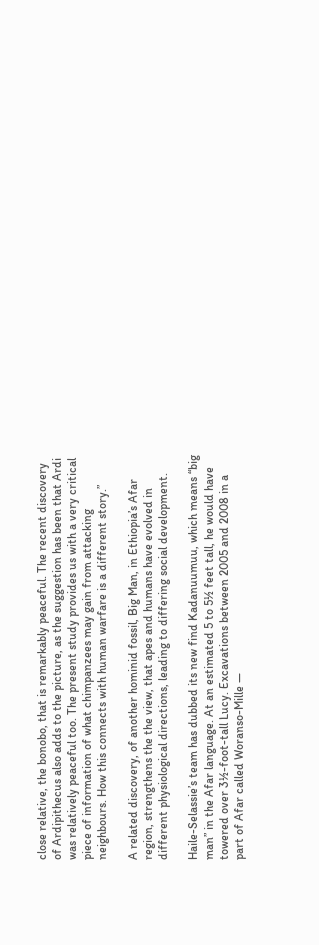close relative, the bonobo, that is remarkably peaceful. The recent discovery of Ardipithecus also adds to the picture, as the suggestion has been that Ardi was relatively peaceful too. The present study provides us with a very critical piece of information of what chimpanzees may gain from attacking neighbours. How this connects with human warfare is a different story.”

A related discovery, of another hominid fossil, Big Man, in Ethiopia’s Afar region, strengthens the the view, that apes and humans have evolved in different physiological directions, leading to differing social development.

Haile-Selassie’s team has dubbed its new find Kadanuumuu, which means “big man” in the Afar language. At an estimated 5 to 5½ feet tall, he would have towered over 3½-foot-tall Lucy. Excavations between 2005 and 2008 in a part of Afar called Woranso-Mille —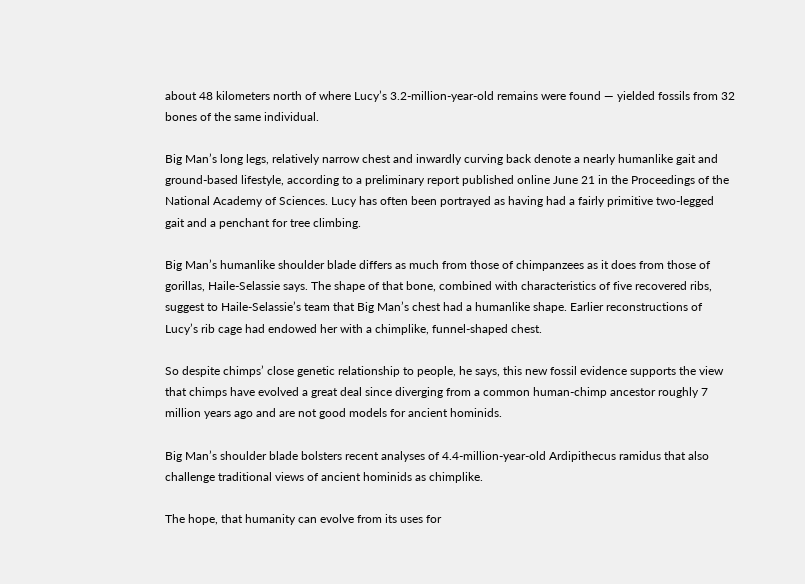about 48 kilometers north of where Lucy’s 3.2-million-year-old remains were found — yielded fossils from 32 bones of the same individual.

Big Man’s long legs, relatively narrow chest and inwardly curving back denote a nearly humanlike gait and ground-based lifestyle, according to a preliminary report published online June 21 in the Proceedings of the National Academy of Sciences. Lucy has often been portrayed as having had a fairly primitive two-legged gait and a penchant for tree climbing.

Big Man’s humanlike shoulder blade differs as much from those of chimpanzees as it does from those of gorillas, Haile-Selassie says. The shape of that bone, combined with characteristics of five recovered ribs, suggest to Haile-Selassie’s team that Big Man’s chest had a humanlike shape. Earlier reconstructions of Lucy’s rib cage had endowed her with a chimplike, funnel-shaped chest.

So despite chimps’ close genetic relationship to people, he says, this new fossil evidence supports the view that chimps have evolved a great deal since diverging from a common human-chimp ancestor roughly 7 million years ago and are not good models for ancient hominids.

Big Man’s shoulder blade bolsters recent analyses of 4.4-million-year-old Ardipithecus ramidus that also challenge traditional views of ancient hominids as chimplike.

The hope, that humanity can evolve from its uses for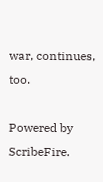war, continues, too.

Powered by ScribeFire.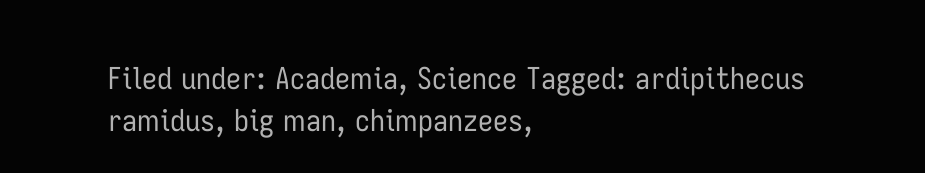Filed under: Academia, Science Tagged: ardipithecus ramidus, big man, chimpanzees,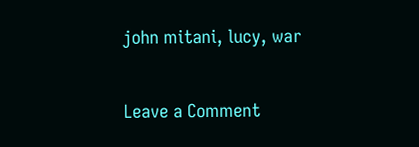john mitani, lucy, war

Leave a Comment